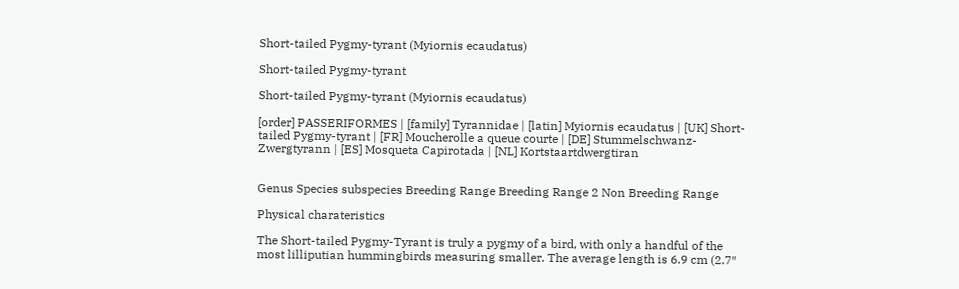Short-tailed Pygmy-tyrant (Myiornis ecaudatus)

Short-tailed Pygmy-tyrant

Short-tailed Pygmy-tyrant (Myiornis ecaudatus)

[order] PASSERIFORMES | [family] Tyrannidae | [latin] Myiornis ecaudatus | [UK] Short-tailed Pygmy-tyrant | [FR] Moucherolle a queue courte | [DE] Stummelschwanz-Zwergtyrann | [ES] Mosqueta Capirotada | [NL] Kortstaartdwergtiran


Genus Species subspecies Breeding Range Breeding Range 2 Non Breeding Range

Physical charateristics

The Short-tailed Pygmy-Tyrant is truly a pygmy of a bird, with only a handful of the most lilliputian hummingbirds measuring smaller. The average length is 6.9 cm (2.7″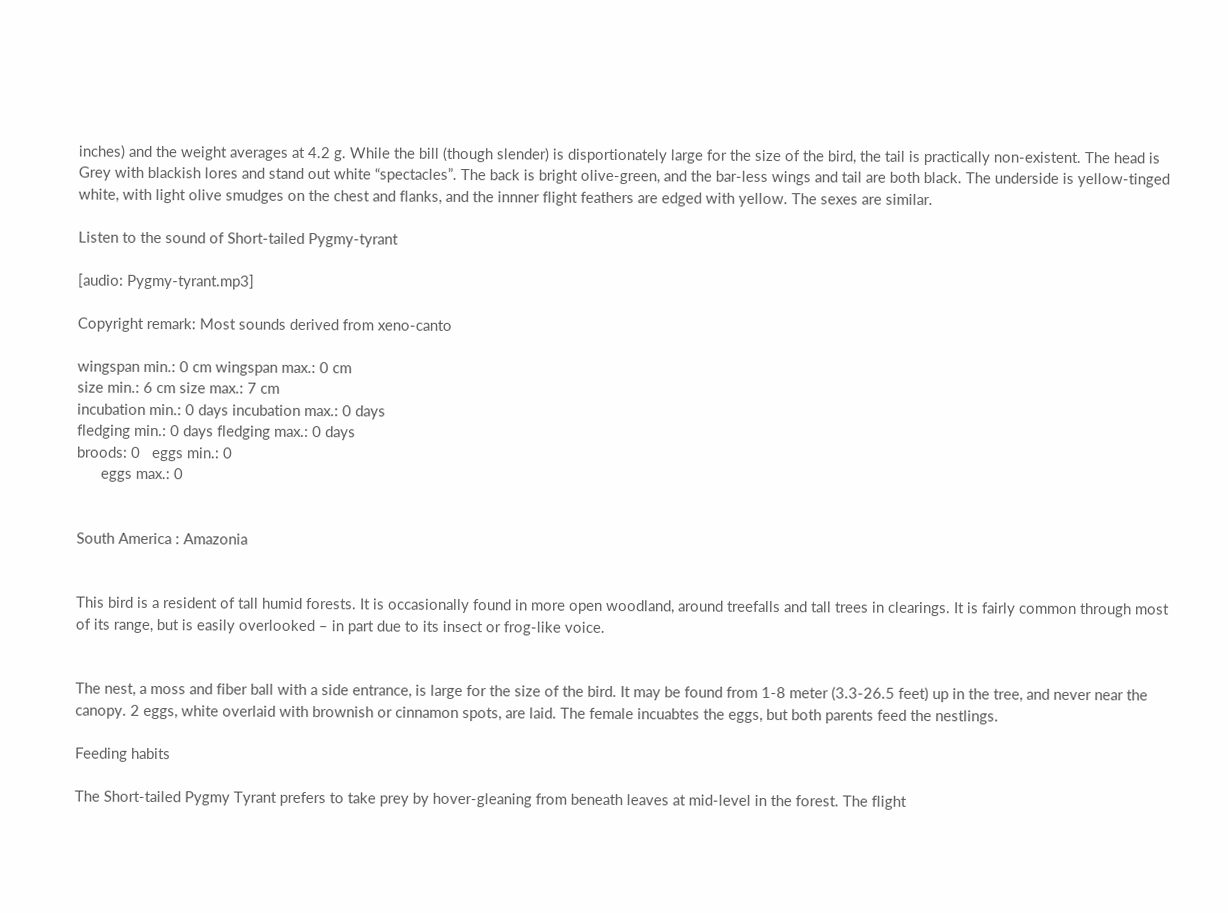inches) and the weight averages at 4.2 g. While the bill (though slender) is disportionately large for the size of the bird, the tail is practically non-existent. The head is Grey with blackish lores and stand out white “spectacles”. The back is bright olive-green, and the bar-less wings and tail are both black. The underside is yellow-tinged white, with light olive smudges on the chest and flanks, and the innner flight feathers are edged with yellow. The sexes are similar.

Listen to the sound of Short-tailed Pygmy-tyrant

[audio: Pygmy-tyrant.mp3]

Copyright remark: Most sounds derived from xeno-canto

wingspan min.: 0 cm wingspan max.: 0 cm
size min.: 6 cm size max.: 7 cm
incubation min.: 0 days incubation max.: 0 days
fledging min.: 0 days fledging max.: 0 days
broods: 0   eggs min.: 0
      eggs max.: 0


South America : Amazonia


This bird is a resident of tall humid forests. It is occasionally found in more open woodland, around treefalls and tall trees in clearings. It is fairly common through most of its range, but is easily overlooked – in part due to its insect or frog-like voice.


The nest, a moss and fiber ball with a side entrance, is large for the size of the bird. It may be found from 1-8 meter (3.3-26.5 feet) up in the tree, and never near the canopy. 2 eggs, white overlaid with brownish or cinnamon spots, are laid. The female incuabtes the eggs, but both parents feed the nestlings.

Feeding habits

The Short-tailed Pygmy Tyrant prefers to take prey by hover-gleaning from beneath leaves at mid-level in the forest. The flight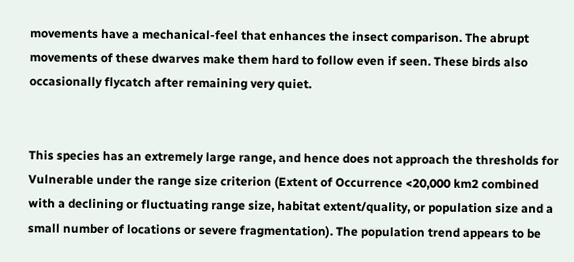movements have a mechanical-feel that enhances the insect comparison. The abrupt movements of these dwarves make them hard to follow even if seen. These birds also occasionally flycatch after remaining very quiet.


This species has an extremely large range, and hence does not approach the thresholds for Vulnerable under the range size criterion (Extent of Occurrence <20,000 km2 combined with a declining or fluctuating range size, habitat extent/quality, or population size and a small number of locations or severe fragmentation). The population trend appears to be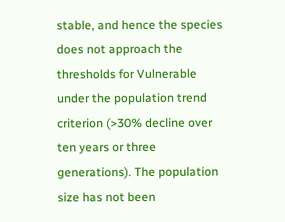stable, and hence the species does not approach the thresholds for Vulnerable under the population trend criterion (>30% decline over ten years or three generations). The population size has not been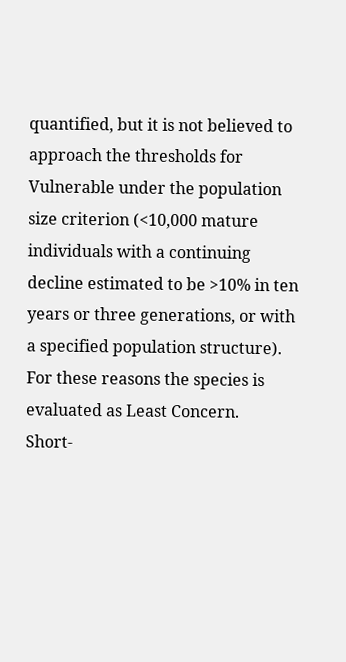quantified, but it is not believed to approach the thresholds for Vulnerable under the population size criterion (<10,000 mature individuals with a continuing decline estimated to be >10% in ten years or three generations, or with a specified population structure). For these reasons the species is evaluated as Least Concern.
Short-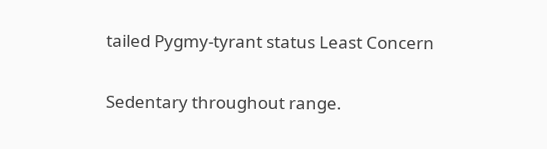tailed Pygmy-tyrant status Least Concern


Sedentary throughout range.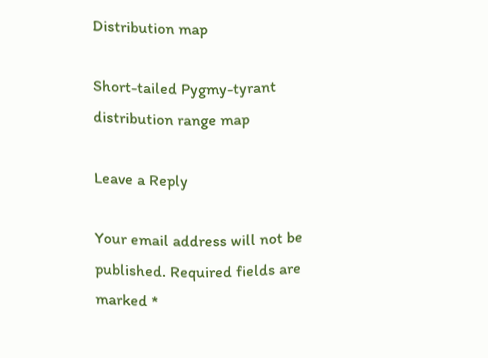Distribution map

Short-tailed Pygmy-tyrant distribution range map

Leave a Reply

Your email address will not be published. Required fields are marked *